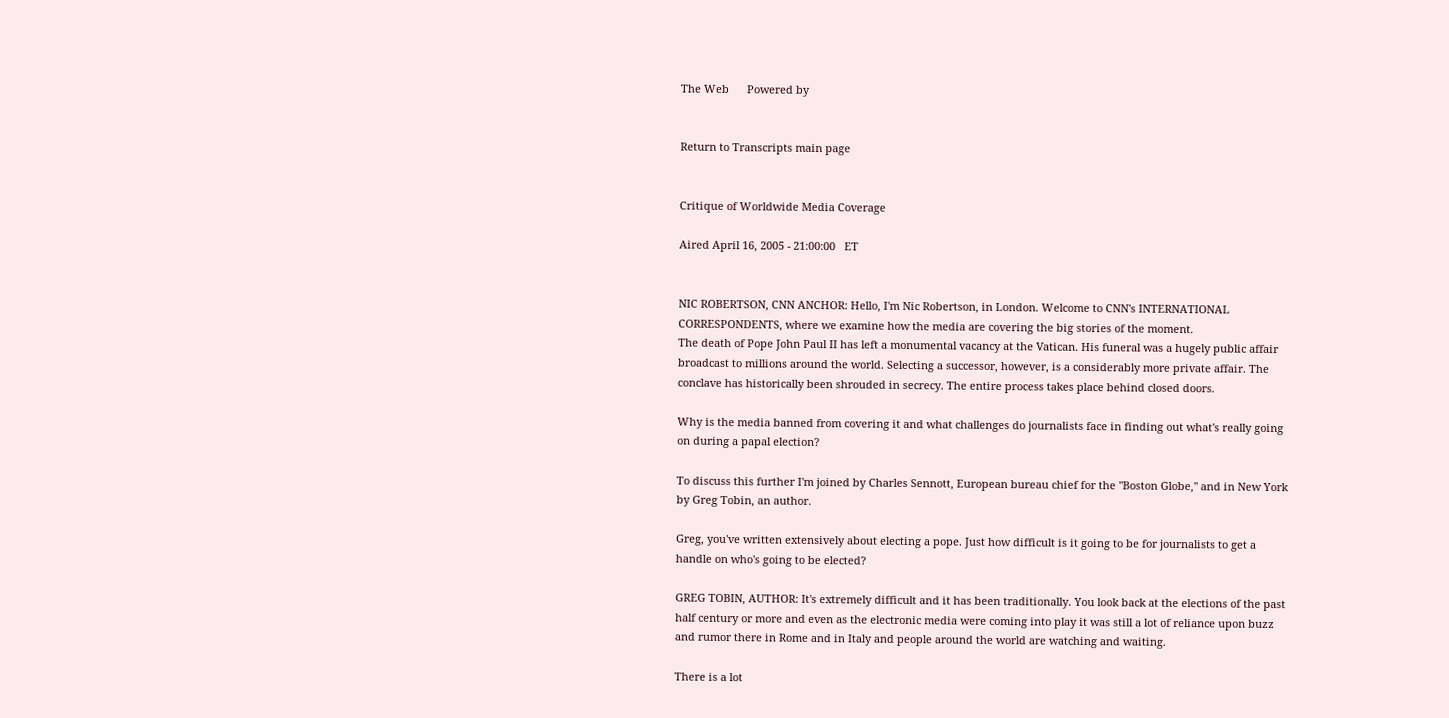The Web      Powered by


Return to Transcripts main page


Critique of Worldwide Media Coverage

Aired April 16, 2005 - 21:00:00   ET


NIC ROBERTSON, CNN ANCHOR: Hello, I'm Nic Robertson, in London. Welcome to CNN's INTERNATIONAL CORRESPONDENTS, where we examine how the media are covering the big stories of the moment.
The death of Pope John Paul II has left a monumental vacancy at the Vatican. His funeral was a hugely public affair broadcast to millions around the world. Selecting a successor, however, is a considerably more private affair. The conclave has historically been shrouded in secrecy. The entire process takes place behind closed doors.

Why is the media banned from covering it and what challenges do journalists face in finding out what's really going on during a papal election?

To discuss this further I'm joined by Charles Sennott, European bureau chief for the "Boston Globe," and in New York by Greg Tobin, an author.

Greg, you've written extensively about electing a pope. Just how difficult is it going to be for journalists to get a handle on who's going to be elected?

GREG TOBIN, AUTHOR: It's extremely difficult and it has been traditionally. You look back at the elections of the past half century or more and even as the electronic media were coming into play it was still a lot of reliance upon buzz and rumor there in Rome and in Italy and people around the world are watching and waiting.

There is a lot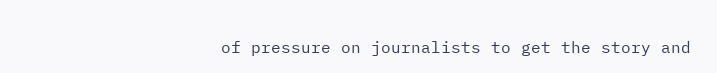of pressure on journalists to get the story and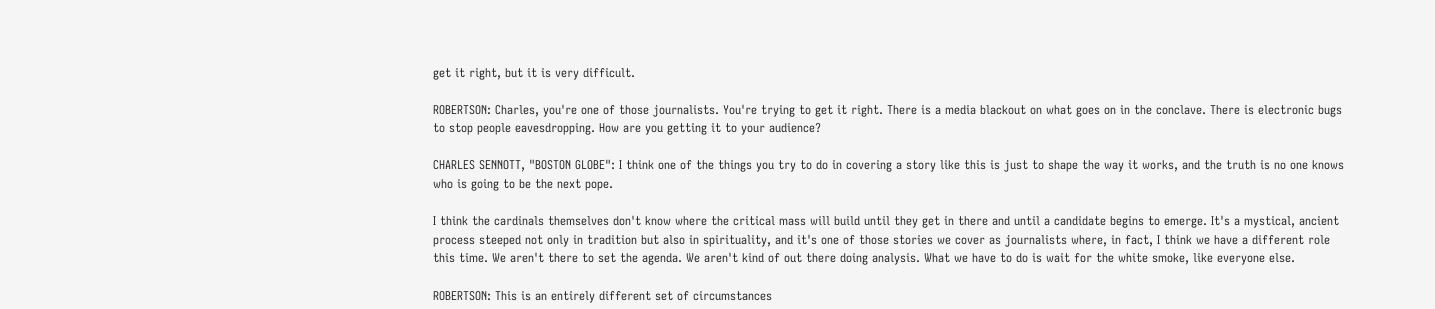get it right, but it is very difficult.

ROBERTSON: Charles, you're one of those journalists. You're trying to get it right. There is a media blackout on what goes on in the conclave. There is electronic bugs to stop people eavesdropping. How are you getting it to your audience?

CHARLES SENNOTT, "BOSTON GLOBE": I think one of the things you try to do in covering a story like this is just to shape the way it works, and the truth is no one knows who is going to be the next pope.

I think the cardinals themselves don't know where the critical mass will build until they get in there and until a candidate begins to emerge. It's a mystical, ancient process steeped not only in tradition but also in spirituality, and it's one of those stories we cover as journalists where, in fact, I think we have a different role this time. We aren't there to set the agenda. We aren't kind of out there doing analysis. What we have to do is wait for the white smoke, like everyone else.

ROBERTSON: This is an entirely different set of circumstances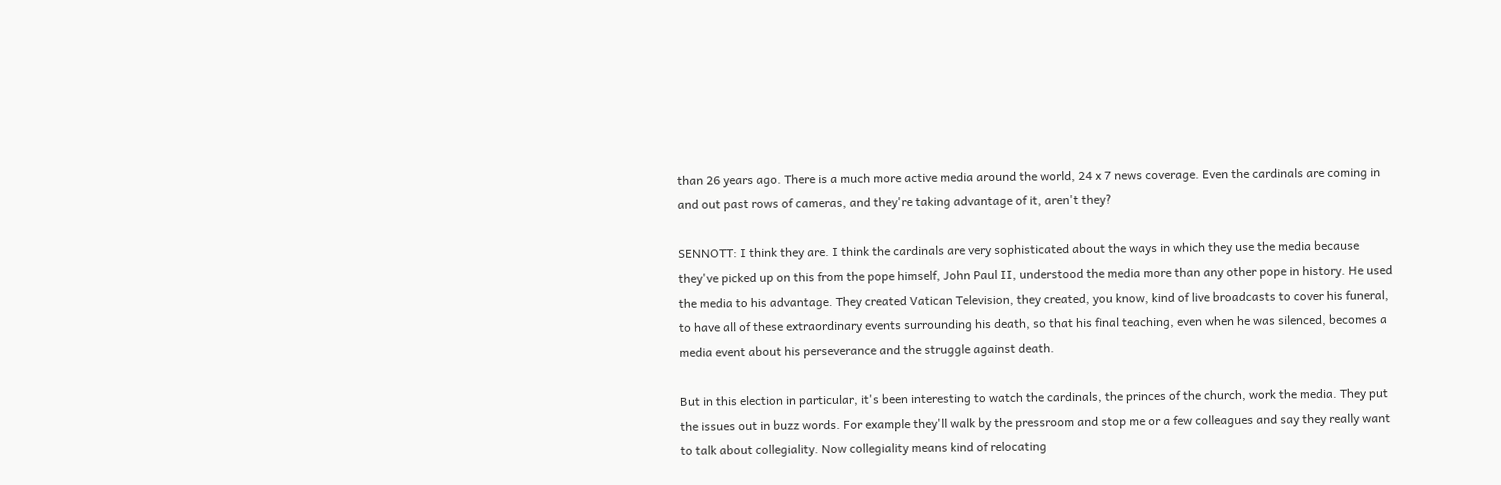than 26 years ago. There is a much more active media around the world, 24 x 7 news coverage. Even the cardinals are coming in and out past rows of cameras, and they're taking advantage of it, aren't they?

SENNOTT: I think they are. I think the cardinals are very sophisticated about the ways in which they use the media because they've picked up on this from the pope himself, John Paul II, understood the media more than any other pope in history. He used the media to his advantage. They created Vatican Television, they created, you know, kind of live broadcasts to cover his funeral, to have all of these extraordinary events surrounding his death, so that his final teaching, even when he was silenced, becomes a media event about his perseverance and the struggle against death.

But in this election in particular, it's been interesting to watch the cardinals, the princes of the church, work the media. They put the issues out in buzz words. For example they'll walk by the pressroom and stop me or a few colleagues and say they really want to talk about collegiality. Now collegiality means kind of relocating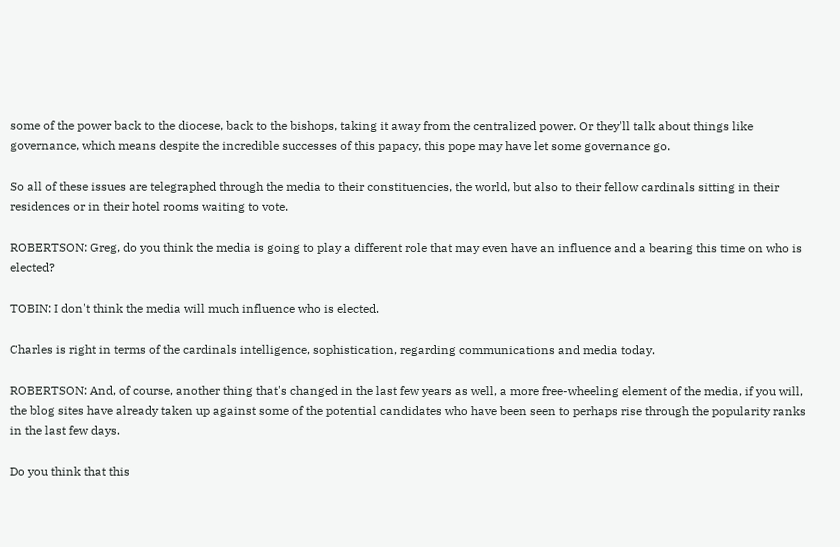some of the power back to the diocese, back to the bishops, taking it away from the centralized power. Or they'll talk about things like governance, which means despite the incredible successes of this papacy, this pope may have let some governance go.

So all of these issues are telegraphed through the media to their constituencies, the world, but also to their fellow cardinals sitting in their residences or in their hotel rooms waiting to vote.

ROBERTSON: Greg, do you think the media is going to play a different role that may even have an influence and a bearing this time on who is elected?

TOBIN: I don't think the media will much influence who is elected.

Charles is right in terms of the cardinals intelligence, sophistication, regarding communications and media today.

ROBERTSON: And, of course, another thing that's changed in the last few years as well, a more free-wheeling element of the media, if you will, the blog sites have already taken up against some of the potential candidates who have been seen to perhaps rise through the popularity ranks in the last few days.

Do you think that this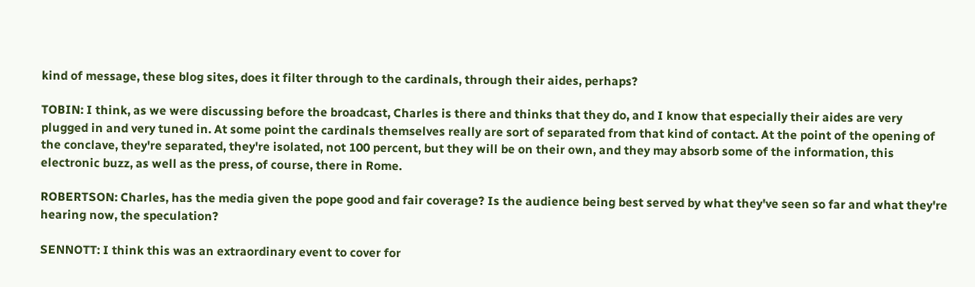kind of message, these blog sites, does it filter through to the cardinals, through their aides, perhaps?

TOBIN: I think, as we were discussing before the broadcast, Charles is there and thinks that they do, and I know that especially their aides are very plugged in and very tuned in. At some point the cardinals themselves really are sort of separated from that kind of contact. At the point of the opening of the conclave, they're separated, they're isolated, not 100 percent, but they will be on their own, and they may absorb some of the information, this electronic buzz, as well as the press, of course, there in Rome.

ROBERTSON: Charles, has the media given the pope good and fair coverage? Is the audience being best served by what they've seen so far and what they're hearing now, the speculation?

SENNOTT: I think this was an extraordinary event to cover for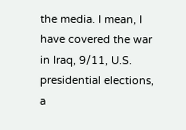the media. I mean, I have covered the war in Iraq, 9/11, U.S. presidential elections, a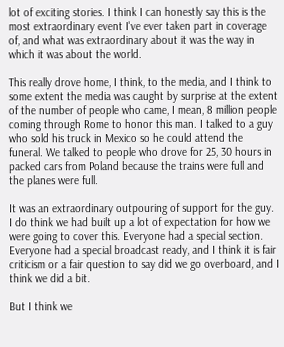lot of exciting stories. I think I can honestly say this is the most extraordinary event I've ever taken part in coverage of, and what was extraordinary about it was the way in which it was about the world.

This really drove home, I think, to the media, and I think to some extent the media was caught by surprise at the extent of the number of people who came, I mean, 8 million people coming through Rome to honor this man. I talked to a guy who sold his truck in Mexico so he could attend the funeral. We talked to people who drove for 25, 30 hours in packed cars from Poland because the trains were full and the planes were full.

It was an extraordinary outpouring of support for the guy. I do think we had built up a lot of expectation for how we were going to cover this. Everyone had a special section. Everyone had a special broadcast ready, and I think it is fair criticism or a fair question to say did we go overboard, and I think we did a bit.

But I think we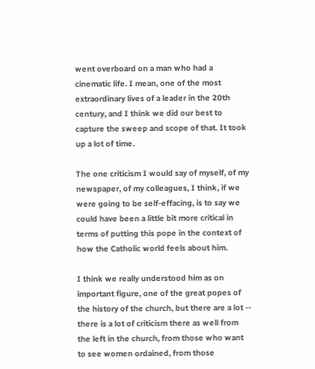went overboard on a man who had a cinematic life. I mean, one of the most extraordinary lives of a leader in the 20th century, and I think we did our best to capture the sweep and scope of that. It took up a lot of time.

The one criticism I would say of myself, of my newspaper, of my colleagues, I think, if we were going to be self-effacing, is to say we could have been a little bit more critical in terms of putting this pope in the context of how the Catholic world feels about him.

I think we really understood him as on important figure, one of the great popes of the history of the church, but there are a lot -- there is a lot of criticism there as well from the left in the church, from those who want to see women ordained, from those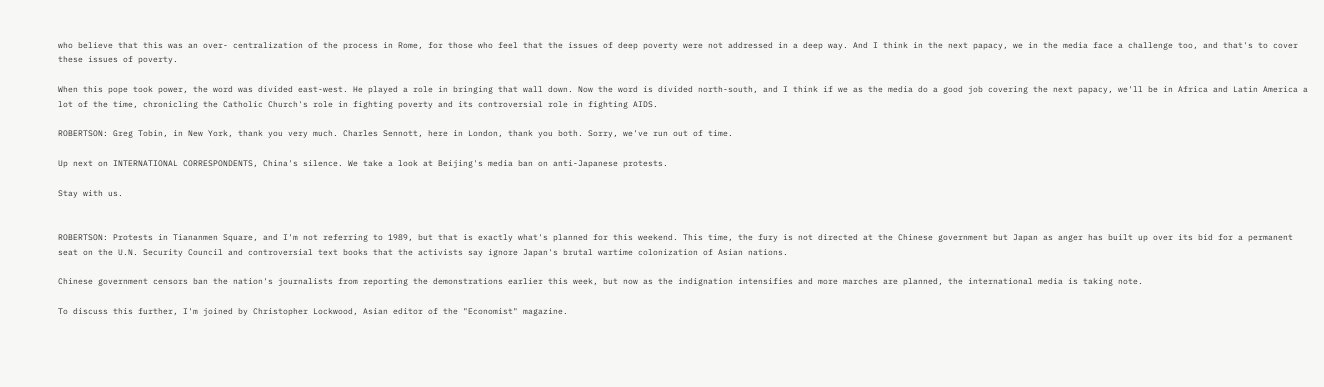who believe that this was an over- centralization of the process in Rome, for those who feel that the issues of deep poverty were not addressed in a deep way. And I think in the next papacy, we in the media face a challenge too, and that's to cover these issues of poverty.

When this pope took power, the word was divided east-west. He played a role in bringing that wall down. Now the word is divided north-south, and I think if we as the media do a good job covering the next papacy, we'll be in Africa and Latin America a lot of the time, chronicling the Catholic Church's role in fighting poverty and its controversial role in fighting AIDS.

ROBERTSON: Greg Tobin, in New York, thank you very much. Charles Sennott, here in London, thank you both. Sorry, we've run out of time.

Up next on INTERNATIONAL CORRESPONDENTS, China's silence. We take a look at Beijing's media ban on anti-Japanese protests.

Stay with us.


ROBERTSON: Protests in Tiananmen Square, and I'm not referring to 1989, but that is exactly what's planned for this weekend. This time, the fury is not directed at the Chinese government but Japan as anger has built up over its bid for a permanent seat on the U.N. Security Council and controversial text books that the activists say ignore Japan's brutal wartime colonization of Asian nations.

Chinese government censors ban the nation's journalists from reporting the demonstrations earlier this week, but now as the indignation intensifies and more marches are planned, the international media is taking note.

To discuss this further, I'm joined by Christopher Lockwood, Asian editor of the "Economist" magazine.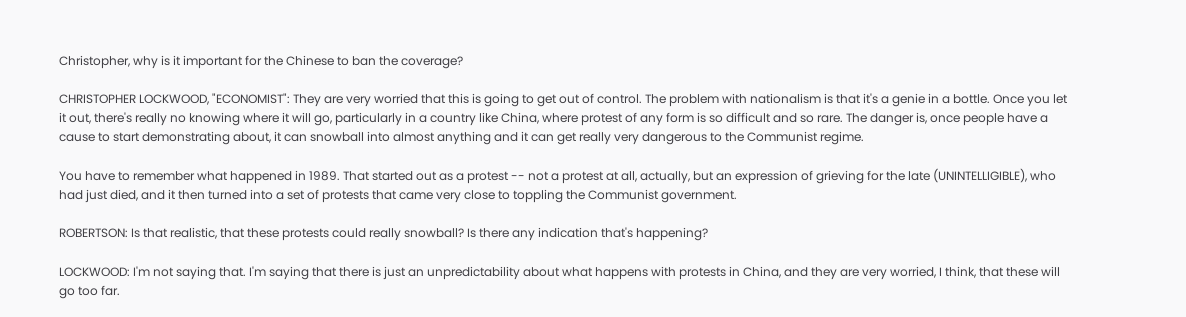Christopher, why is it important for the Chinese to ban the coverage?

CHRISTOPHER LOCKWOOD, "ECONOMIST": They are very worried that this is going to get out of control. The problem with nationalism is that it's a genie in a bottle. Once you let it out, there's really no knowing where it will go, particularly in a country like China, where protest of any form is so difficult and so rare. The danger is, once people have a cause to start demonstrating about, it can snowball into almost anything and it can get really very dangerous to the Communist regime.

You have to remember what happened in 1989. That started out as a protest -- not a protest at all, actually, but an expression of grieving for the late (UNINTELLIGIBLE), who had just died, and it then turned into a set of protests that came very close to toppling the Communist government.

ROBERTSON: Is that realistic, that these protests could really snowball? Is there any indication that's happening?

LOCKWOOD: I'm not saying that. I'm saying that there is just an unpredictability about what happens with protests in China, and they are very worried, I think, that these will go too far.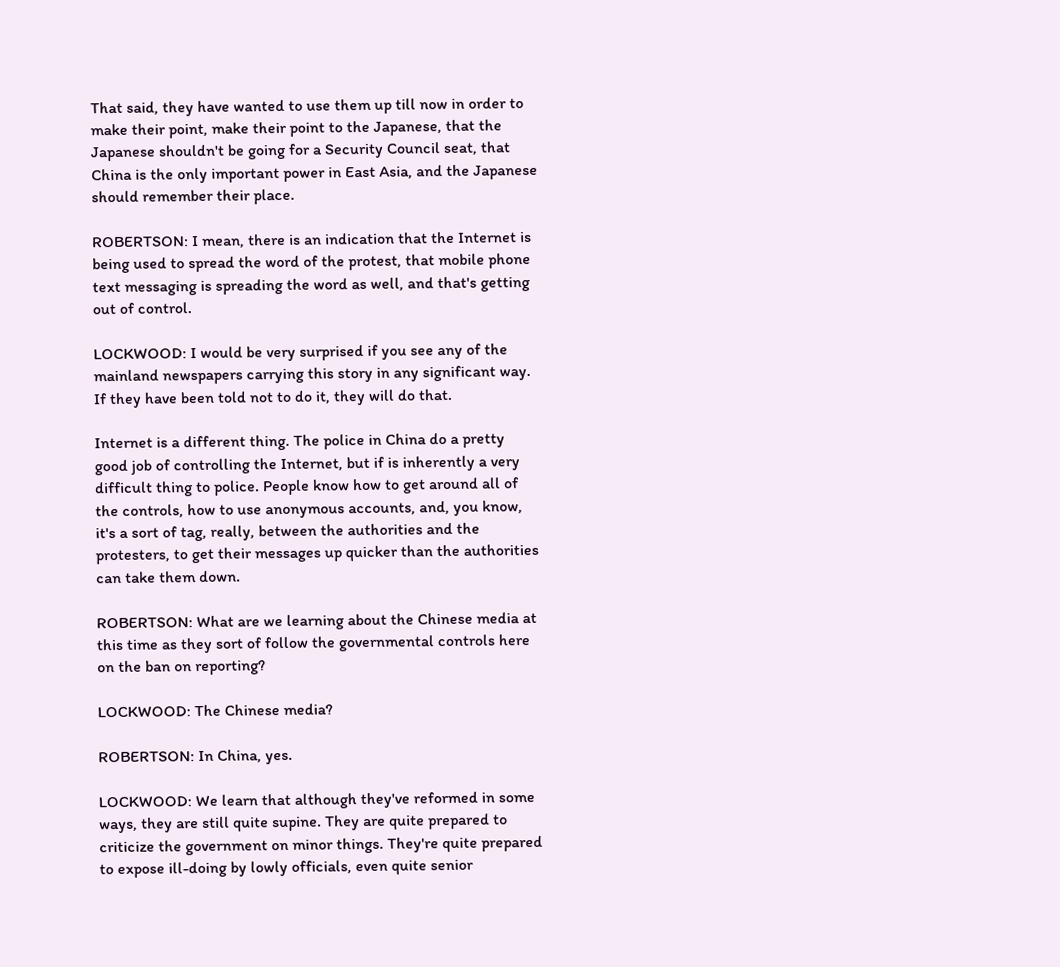That said, they have wanted to use them up till now in order to make their point, make their point to the Japanese, that the Japanese shouldn't be going for a Security Council seat, that China is the only important power in East Asia, and the Japanese should remember their place.

ROBERTSON: I mean, there is an indication that the Internet is being used to spread the word of the protest, that mobile phone text messaging is spreading the word as well, and that's getting out of control.

LOCKWOOD: I would be very surprised if you see any of the mainland newspapers carrying this story in any significant way. If they have been told not to do it, they will do that.

Internet is a different thing. The police in China do a pretty good job of controlling the Internet, but if is inherently a very difficult thing to police. People know how to get around all of the controls, how to use anonymous accounts, and, you know, it's a sort of tag, really, between the authorities and the protesters, to get their messages up quicker than the authorities can take them down.

ROBERTSON: What are we learning about the Chinese media at this time as they sort of follow the governmental controls here on the ban on reporting?

LOCKWOOD: The Chinese media?

ROBERTSON: In China, yes.

LOCKWOOD: We learn that although they've reformed in some ways, they are still quite supine. They are quite prepared to criticize the government on minor things. They're quite prepared to expose ill-doing by lowly officials, even quite senior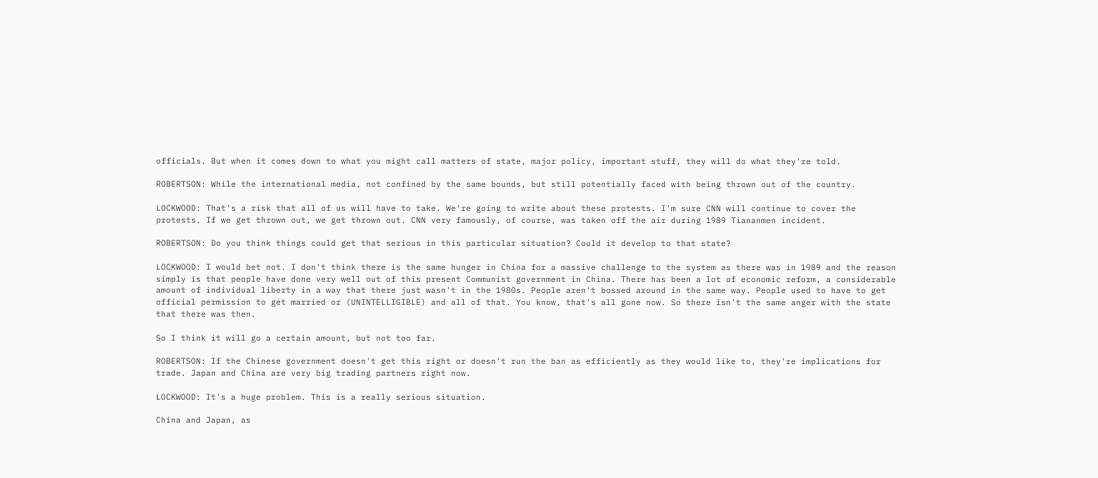officials. But when it comes down to what you might call matters of state, major policy, important stuff, they will do what they're told.

ROBERTSON: While the international media, not confined by the same bounds, but still potentially faced with being thrown out of the country.

LOCKWOOD: That's a risk that all of us will have to take. We're going to write about these protests. I'm sure CNN will continue to cover the protests. If we get thrown out, we get thrown out. CNN very famously, of course, was taken off the air during 1989 Tiananmen incident.

ROBERTSON: Do you think things could get that serious in this particular situation? Could it develop to that state?

LOCKWOOD: I would bet not. I don't think there is the same hunger in China for a massive challenge to the system as there was in 1989 and the reason simply is that people have done very well out of this present Communist government in China. There has been a lot of economic reform, a considerable amount of individual liberty in a way that there just wasn't in the 1980s. People aren't bossed around in the same way. People used to have to get official permission to get married or (UNINTELLIGIBLE) and all of that. You know, that's all gone now. So there isn't the same anger with the state that there was then.

So I think it will go a certain amount, but not too far.

ROBERTSON: If the Chinese government doesn't get this right or doesn't run the ban as efficiently as they would like to, they're implications for trade. Japan and China are very big trading partners right now.

LOCKWOOD: It's a huge problem. This is a really serious situation.

China and Japan, as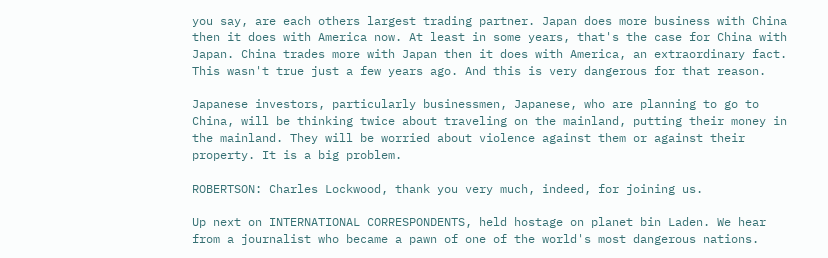you say, are each others largest trading partner. Japan does more business with China then it does with America now. At least in some years, that's the case for China with Japan. China trades more with Japan then it does with America, an extraordinary fact. This wasn't true just a few years ago. And this is very dangerous for that reason.

Japanese investors, particularly businessmen, Japanese, who are planning to go to China, will be thinking twice about traveling on the mainland, putting their money in the mainland. They will be worried about violence against them or against their property. It is a big problem.

ROBERTSON: Charles Lockwood, thank you very much, indeed, for joining us.

Up next on INTERNATIONAL CORRESPONDENTS, held hostage on planet bin Laden. We hear from a journalist who became a pawn of one of the world's most dangerous nations.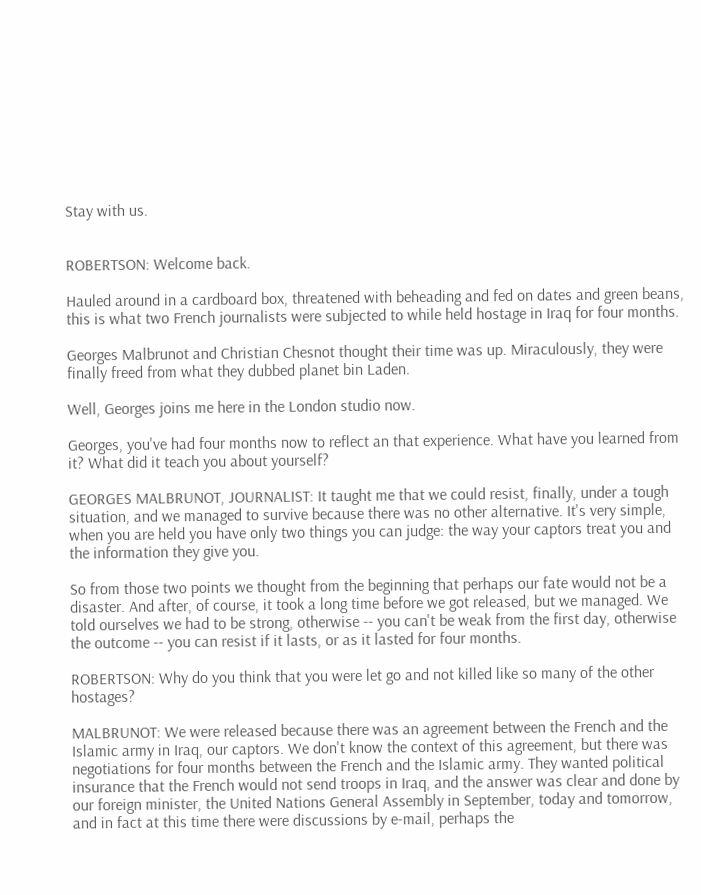Stay with us.


ROBERTSON: Welcome back.

Hauled around in a cardboard box, threatened with beheading and fed on dates and green beans, this is what two French journalists were subjected to while held hostage in Iraq for four months.

Georges Malbrunot and Christian Chesnot thought their time was up. Miraculously, they were finally freed from what they dubbed planet bin Laden.

Well, Georges joins me here in the London studio now.

Georges, you've had four months now to reflect an that experience. What have you learned from it? What did it teach you about yourself?

GEORGES MALBRUNOT, JOURNALIST: It taught me that we could resist, finally, under a tough situation, and we managed to survive because there was no other alternative. It's very simple, when you are held you have only two things you can judge: the way your captors treat you and the information they give you.

So from those two points we thought from the beginning that perhaps our fate would not be a disaster. And after, of course, it took a long time before we got released, but we managed. We told ourselves we had to be strong, otherwise -- you can't be weak from the first day, otherwise the outcome -- you can resist if it lasts, or as it lasted for four months.

ROBERTSON: Why do you think that you were let go and not killed like so many of the other hostages?

MALBRUNOT: We were released because there was an agreement between the French and the Islamic army in Iraq, our captors. We don't know the context of this agreement, but there was negotiations for four months between the French and the Islamic army. They wanted political insurance that the French would not send troops in Iraq, and the answer was clear and done by our foreign minister, the United Nations General Assembly in September, today and tomorrow, and in fact at this time there were discussions by e-mail, perhaps the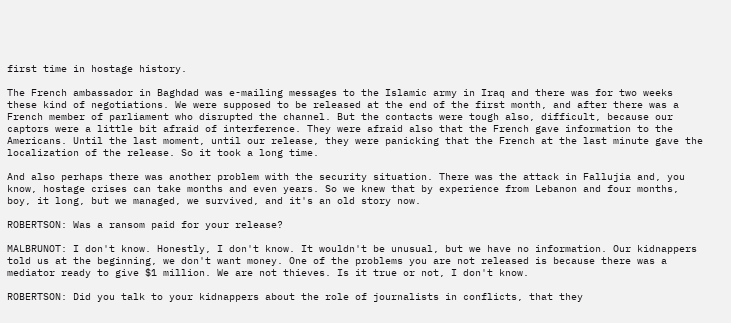first time in hostage history.

The French ambassador in Baghdad was e-mailing messages to the Islamic army in Iraq and there was for two weeks these kind of negotiations. We were supposed to be released at the end of the first month, and after there was a French member of parliament who disrupted the channel. But the contacts were tough also, difficult, because our captors were a little bit afraid of interference. They were afraid also that the French gave information to the Americans. Until the last moment, until our release, they were panicking that the French at the last minute gave the localization of the release. So it took a long time.

And also perhaps there was another problem with the security situation. There was the attack in Fallujia and, you know, hostage crises can take months and even years. So we knew that by experience from Lebanon and four months, boy, it long, but we managed, we survived, and it's an old story now.

ROBERTSON: Was a ransom paid for your release?

MALBRUNOT: I don't know. Honestly, I don't know. It wouldn't be unusual, but we have no information. Our kidnappers told us at the beginning, we don't want money. One of the problems you are not released is because there was a mediator ready to give $1 million. We are not thieves. Is it true or not, I don't know.

ROBERTSON: Did you talk to your kidnappers about the role of journalists in conflicts, that they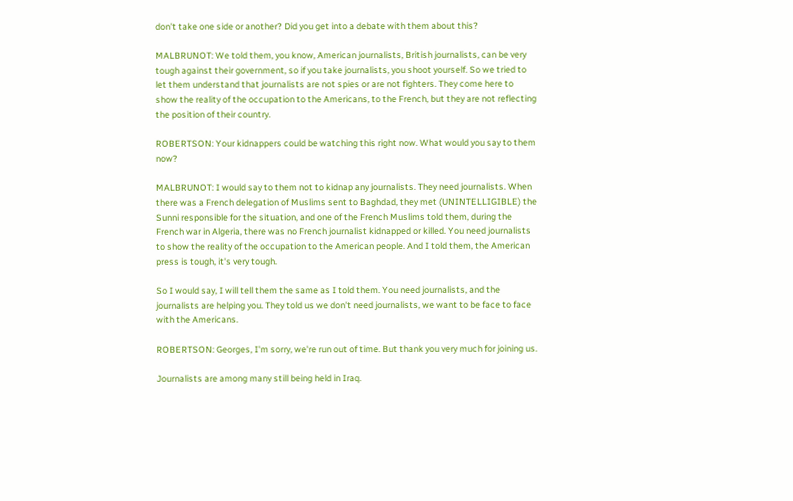don't take one side or another? Did you get into a debate with them about this?

MALBRUNOT: We told them, you know, American journalists, British journalists, can be very tough against their government, so if you take journalists, you shoot yourself. So we tried to let them understand that journalists are not spies or are not fighters. They come here to show the reality of the occupation to the Americans, to the French, but they are not reflecting the position of their country.

ROBERTSON: Your kidnappers could be watching this right now. What would you say to them now?

MALBRUNOT: I would say to them not to kidnap any journalists. They need journalists. When there was a French delegation of Muslims sent to Baghdad, they met (UNINTELLIGIBLE) the Sunni responsible for the situation, and one of the French Muslims told them, during the French war in Algeria, there was no French journalist kidnapped or killed. You need journalists to show the reality of the occupation to the American people. And I told them, the American press is tough, it's very tough.

So I would say, I will tell them the same as I told them. You need journalists, and the journalists are helping you. They told us we don't need journalists, we want to be face to face with the Americans.

ROBERTSON: Georges, I'm sorry, we're run out of time. But thank you very much for joining us.

Journalists are among many still being held in Iraq.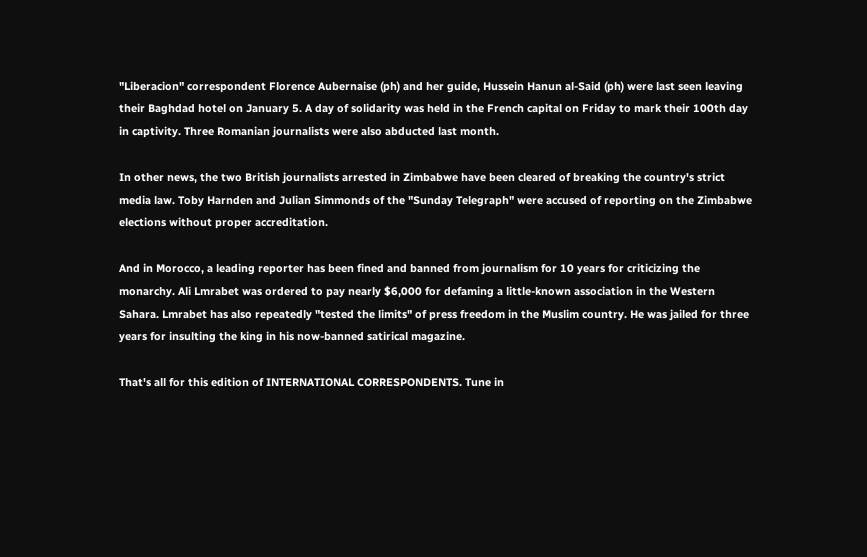"Liberacion" correspondent Florence Aubernaise (ph) and her guide, Hussein Hanun al-Said (ph) were last seen leaving their Baghdad hotel on January 5. A day of solidarity was held in the French capital on Friday to mark their 100th day in captivity. Three Romanian journalists were also abducted last month.

In other news, the two British journalists arrested in Zimbabwe have been cleared of breaking the country's strict media law. Toby Harnden and Julian Simmonds of the "Sunday Telegraph" were accused of reporting on the Zimbabwe elections without proper accreditation.

And in Morocco, a leading reporter has been fined and banned from journalism for 10 years for criticizing the monarchy. Ali Lmrabet was ordered to pay nearly $6,000 for defaming a little-known association in the Western Sahara. Lmrabet has also repeatedly "tested the limits" of press freedom in the Muslim country. He was jailed for three years for insulting the king in his now-banned satirical magazine.

That's all for this edition of INTERNATIONAL CORRESPONDENTS. Tune in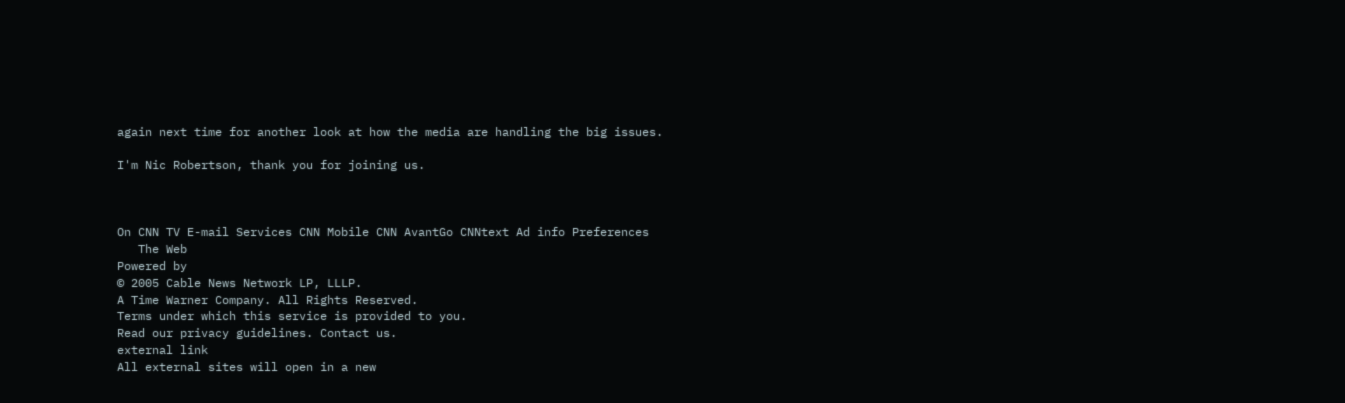again next time for another look at how the media are handling the big issues.

I'm Nic Robertson, thank you for joining us.



On CNN TV E-mail Services CNN Mobile CNN AvantGo CNNtext Ad info Preferences
   The Web
Powered by
© 2005 Cable News Network LP, LLLP.
A Time Warner Company. All Rights Reserved.
Terms under which this service is provided to you.
Read our privacy guidelines. Contact us.
external link
All external sites will open in a new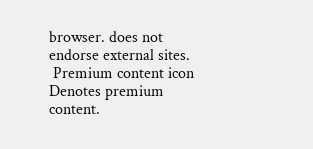browser. does not endorse external sites.
 Premium content icon Denotes premium content.